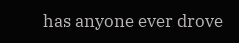has anyone ever drove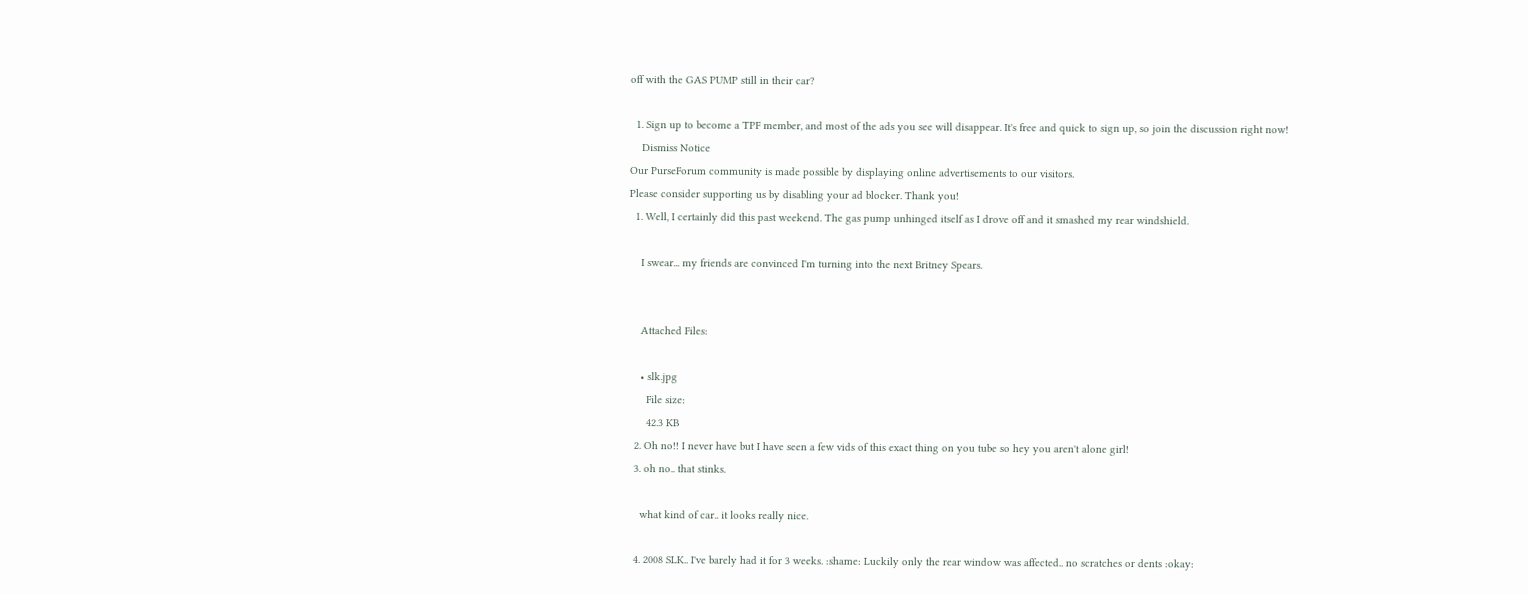off with the GAS PUMP still in their car?

  1. Sign up to become a TPF member, and most of the ads you see will disappear. It's free and quick to sign up, so join the discussion right now!
    Dismiss Notice
Our PurseForum community is made possible by displaying online advertisements to our visitors.
Please consider supporting us by disabling your ad blocker. Thank you!
  1. Well, I certainly did this past weekend. The gas pump unhinged itself as I drove off and it smashed my rear windshield.

    I swear... my friends are convinced I'm turning into the next Britney Spears.


    Attached Files:

    • slk.jpg
      File size:
      42.3 KB
  2. Oh no!! I never have but I have seen a few vids of this exact thing on you tube so hey you aren't alone girl!
  3. oh no.. that stinks.

    what kind of car.. it looks really nice.

  4. 2008 SLK.. I've barely had it for 3 weeks. :shame: Luckily only the rear window was affected.. no scratches or dents :okay: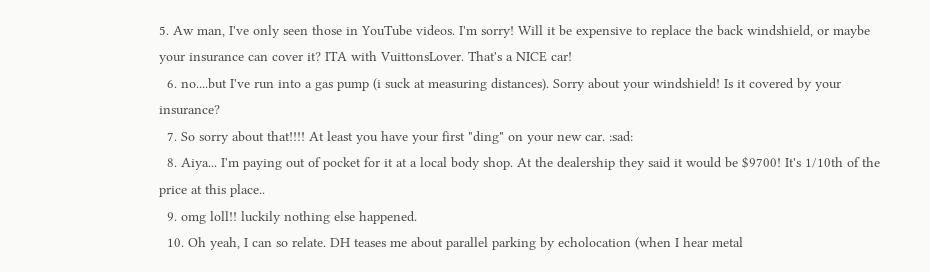5. Aw man, I've only seen those in YouTube videos. I'm sorry! Will it be expensive to replace the back windshield, or maybe your insurance can cover it? ITA with VuittonsLover. That's a NICE car!
  6. no....but I've run into a gas pump (i suck at measuring distances). Sorry about your windshield! Is it covered by your insurance?
  7. So sorry about that!!!! At least you have your first "ding" on your new car. :sad:
  8. Aiya... I'm paying out of pocket for it at a local body shop. At the dealership they said it would be $9700! It's 1/10th of the price at this place..
  9. omg loll!! luckily nothing else happened.
  10. Oh yeah, I can so relate. DH teases me about parallel parking by echolocation (when I hear metal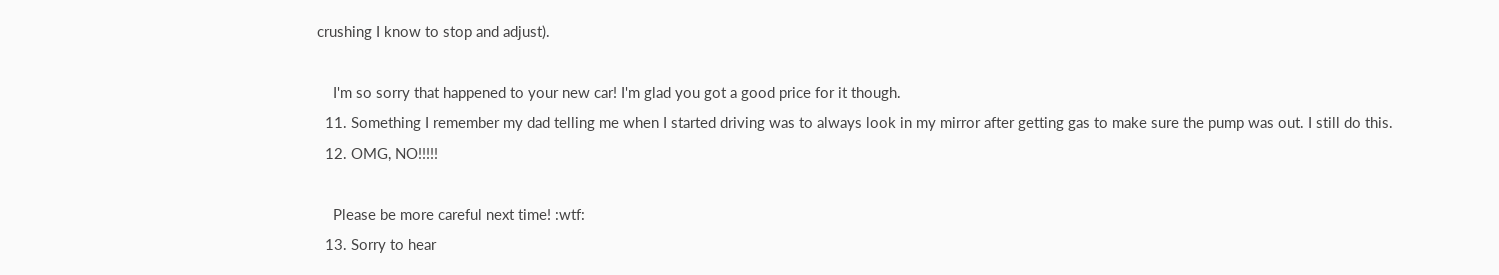crushing I know to stop and adjust).

    I'm so sorry that happened to your new car! I'm glad you got a good price for it though.
  11. Something I remember my dad telling me when I started driving was to always look in my mirror after getting gas to make sure the pump was out. I still do this.
  12. OMG, NO!!!!!

    Please be more careful next time! :wtf:
  13. Sorry to hear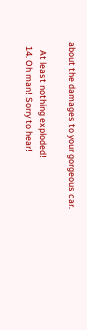about the damages to your gorgeous car.

    At least nothing exploded!
  14. Oh man! Sorry to hear!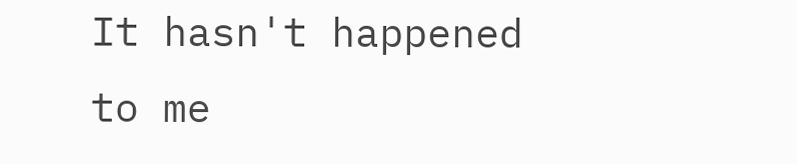It hasn't happened to me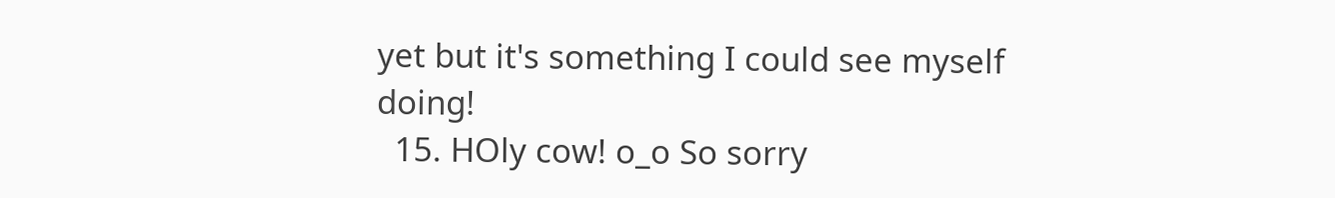yet but it's something I could see myself doing!
  15. HOly cow! o_o So sorry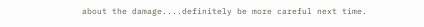about the damage....definitely be more careful next time.